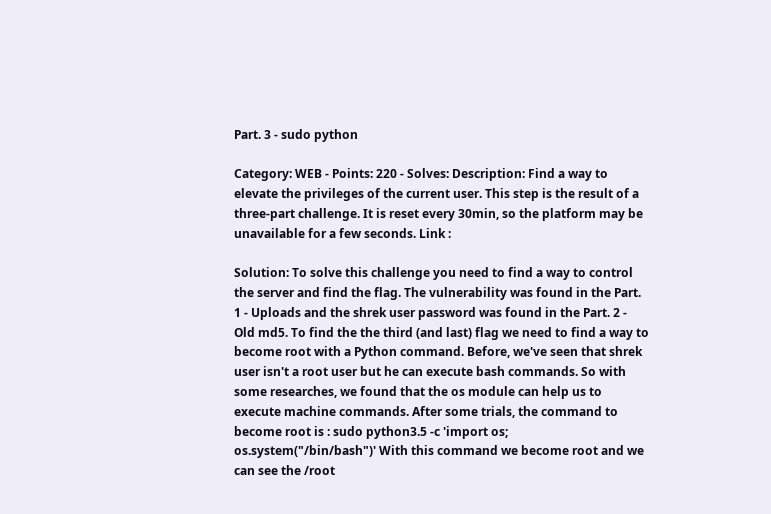Part. 3 - sudo python

Category: WEB - Points: 220 - Solves: Description: Find a way to elevate the privileges of the current user. This step is the result of a three-part challenge. It is reset every 30min, so the platform may be unavailable for a few seconds. Link :

Solution: To solve this challenge you need to find a way to control the server and find the flag. The vulnerability was found in the Part. 1 - Uploads and the shrek user password was found in the Part. 2 - Old md5. To find the the third (and last) flag we need to find a way to become root with a Python command. Before, we've seen that shrek user isn't a root user but he can execute bash commands. So with some researches, we found that the os module can help us to execute machine commands. After some trials, the command to become root is : sudo python3.5 -c 'import os; os.system("/bin/bash")' With this command we become root and we can see the /root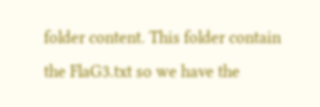folder content. This folder contain the FlaG3.txt so we have the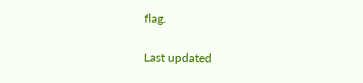flag.


Last updated